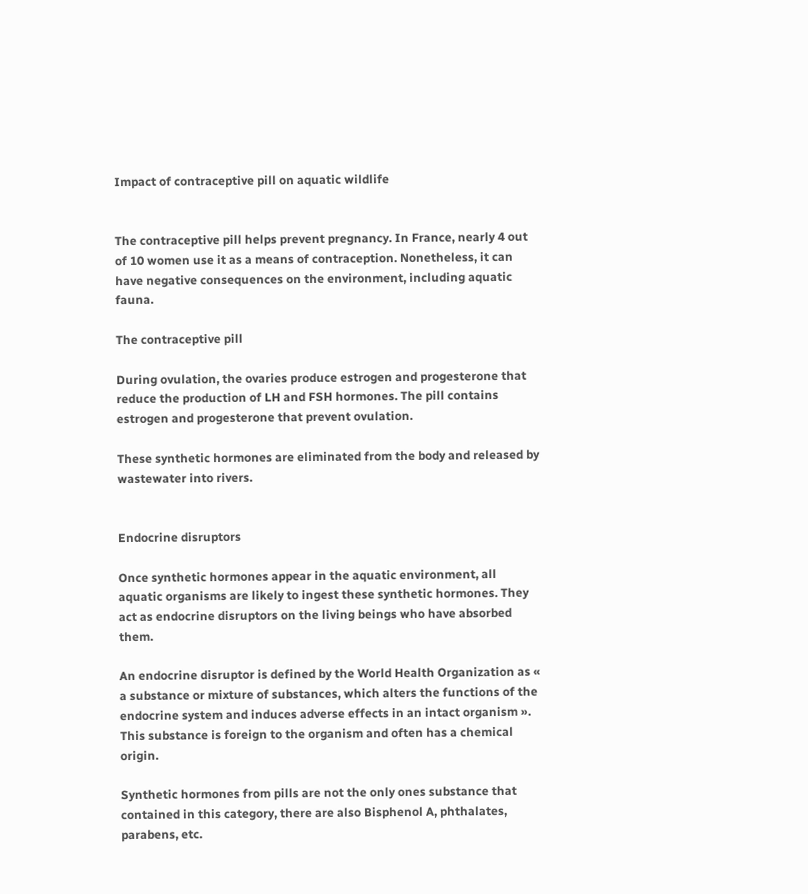Impact of contraceptive pill on aquatic wildlife


The contraceptive pill helps prevent pregnancy. In France, nearly 4 out of 10 women use it as a means of contraception. Nonetheless, it can have negative consequences on the environment, including aquatic fauna.

The contraceptive pill

During ovulation, the ovaries produce estrogen and progesterone that reduce the production of LH and FSH hormones. The pill contains estrogen and progesterone that prevent ovulation.

These synthetic hormones are eliminated from the body and released by wastewater into rivers.


Endocrine disruptors

Once synthetic hormones appear in the aquatic environment, all aquatic organisms are likely to ingest these synthetic hormones. They act as endocrine disruptors on the living beings who have absorbed them.

An endocrine disruptor is defined by the World Health Organization as « a substance or mixture of substances, which alters the functions of the endocrine system and induces adverse effects in an intact organism ». This substance is foreign to the organism and often has a chemical origin.

Synthetic hormones from pills are not the only ones substance that contained in this category, there are also Bisphenol A, phthalates, parabens, etc.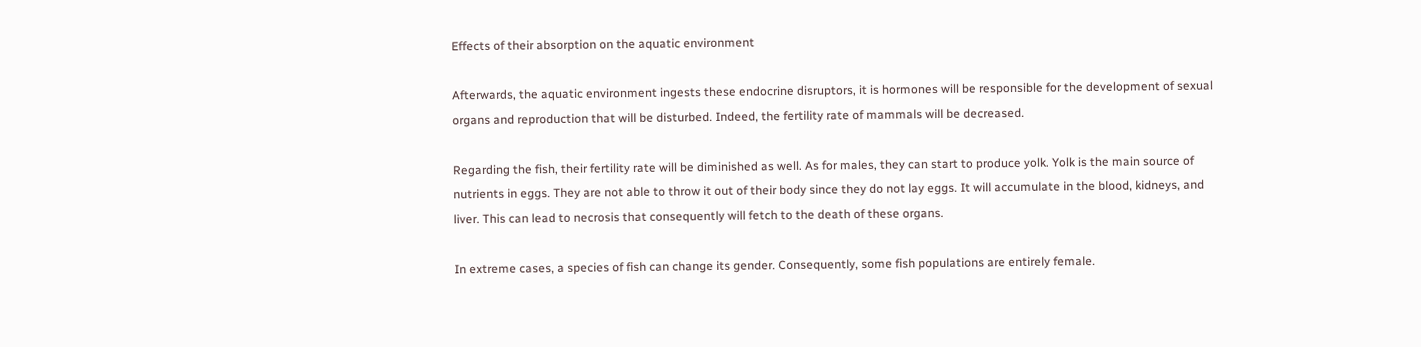Effects of their absorption on the aquatic environment

Afterwards, the aquatic environment ingests these endocrine disruptors, it is hormones will be responsible for the development of sexual organs and reproduction that will be disturbed. Indeed, the fertility rate of mammals will be decreased.

Regarding the fish, their fertility rate will be diminished as well. As for males, they can start to produce yolk. Yolk is the main source of nutrients in eggs. They are not able to throw it out of their body since they do not lay eggs. It will accumulate in the blood, kidneys, and liver. This can lead to necrosis that consequently will fetch to the death of these organs.

In extreme cases, a species of fish can change its gender. Consequently, some fish populations are entirely female.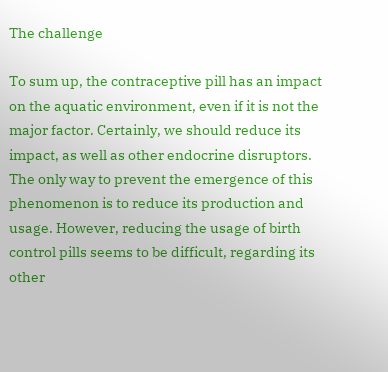The challenge

To sum up, the contraceptive pill has an impact on the aquatic environment, even if it is not the major factor. Certainly, we should reduce its impact, as well as other endocrine disruptors. The only way to prevent the emergence of this phenomenon is to reduce its production and usage. However, reducing the usage of birth control pills seems to be difficult, regarding its other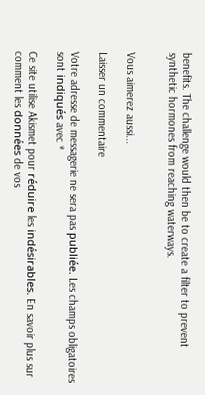benefits. The challenge would then be to create a filter to prevent synthetic hormones from reaching waterways.


Vous aimerez aussi...

Laisser un commentaire

Votre adresse de messagerie ne sera pas publiée. Les champs obligatoires sont indiqués avec *

Ce site utilise Akismet pour réduire les indésirables. En savoir plus sur comment les données de vos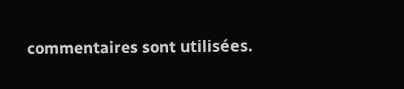commentaires sont utilisées.